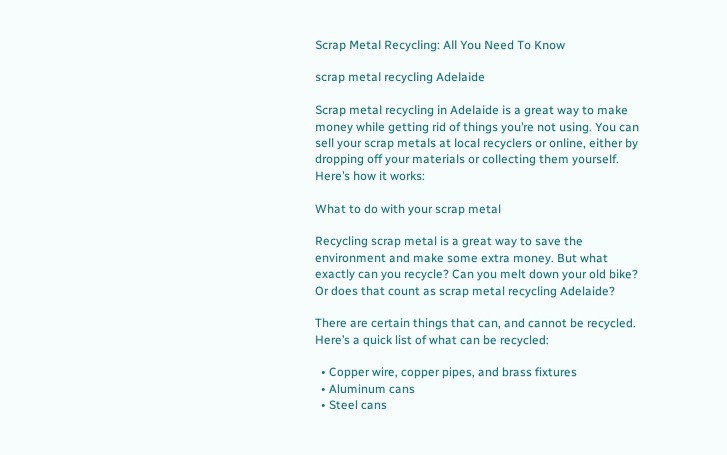Scrap Metal Recycling: All You Need To Know

scrap metal recycling Adelaide

Scrap metal recycling in Adelaide is a great way to make money while getting rid of things you’re not using. You can sell your scrap metals at local recyclers or online, either by dropping off your materials or collecting them yourself. Here’s how it works:

What to do with your scrap metal

Recycling scrap metal is a great way to save the environment and make some extra money. But what exactly can you recycle? Can you melt down your old bike? Or does that count as scrap metal recycling Adelaide?

There are certain things that can, and cannot be recycled. Here’s a quick list of what can be recycled:

  • Copper wire, copper pipes, and brass fixtures
  • Aluminum cans
  • Steel cans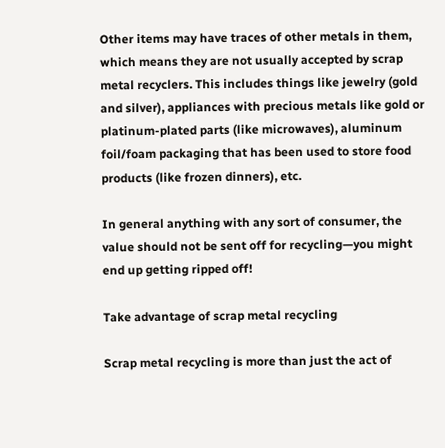Other items may have traces of other metals in them, which means they are not usually accepted by scrap metal recyclers. This includes things like jewelry (gold and silver), appliances with precious metals like gold or platinum-plated parts (like microwaves), aluminum foil/foam packaging that has been used to store food products (like frozen dinners), etc.

In general anything with any sort of consumer, the value should not be sent off for recycling—you might end up getting ripped off!

Take advantage of scrap metal recycling

Scrap metal recycling is more than just the act of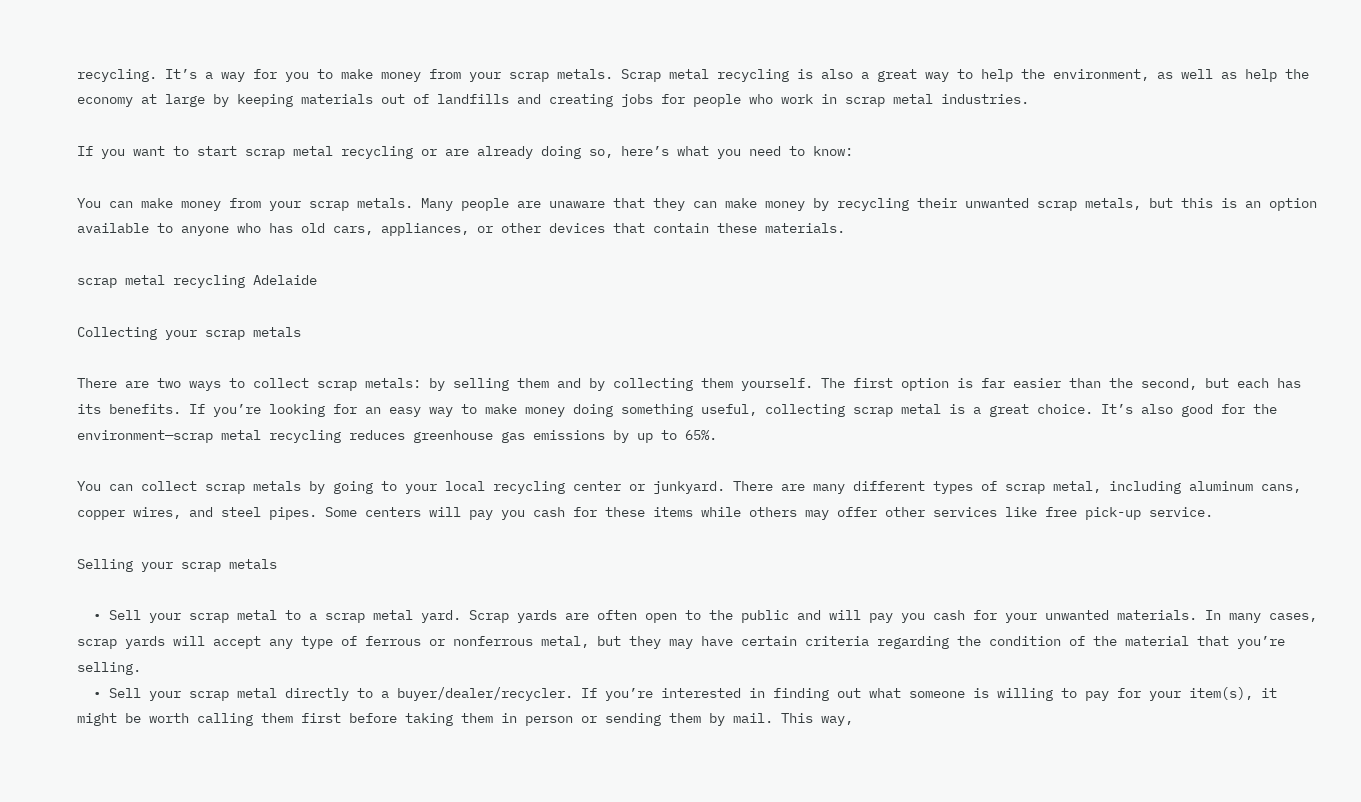recycling. It’s a way for you to make money from your scrap metals. Scrap metal recycling is also a great way to help the environment, as well as help the economy at large by keeping materials out of landfills and creating jobs for people who work in scrap metal industries.

If you want to start scrap metal recycling or are already doing so, here’s what you need to know:

You can make money from your scrap metals. Many people are unaware that they can make money by recycling their unwanted scrap metals, but this is an option available to anyone who has old cars, appliances, or other devices that contain these materials.

scrap metal recycling Adelaide

Collecting your scrap metals

There are two ways to collect scrap metals: by selling them and by collecting them yourself. The first option is far easier than the second, but each has its benefits. If you’re looking for an easy way to make money doing something useful, collecting scrap metal is a great choice. It’s also good for the environment—scrap metal recycling reduces greenhouse gas emissions by up to 65%.

You can collect scrap metals by going to your local recycling center or junkyard. There are many different types of scrap metal, including aluminum cans, copper wires, and steel pipes. Some centers will pay you cash for these items while others may offer other services like free pick-up service.

Selling your scrap metals

  • Sell your scrap metal to a scrap metal yard. Scrap yards are often open to the public and will pay you cash for your unwanted materials. In many cases, scrap yards will accept any type of ferrous or nonferrous metal, but they may have certain criteria regarding the condition of the material that you’re selling.
  • Sell your scrap metal directly to a buyer/dealer/recycler. If you’re interested in finding out what someone is willing to pay for your item(s), it might be worth calling them first before taking them in person or sending them by mail. This way,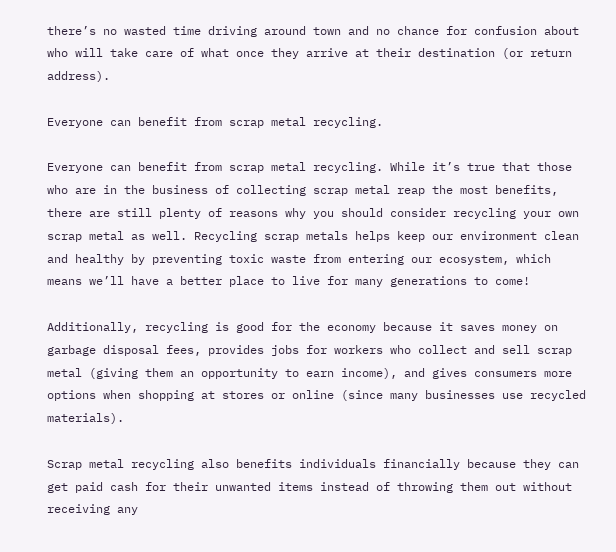there’s no wasted time driving around town and no chance for confusion about who will take care of what once they arrive at their destination (or return address).

Everyone can benefit from scrap metal recycling.

Everyone can benefit from scrap metal recycling. While it’s true that those who are in the business of collecting scrap metal reap the most benefits, there are still plenty of reasons why you should consider recycling your own scrap metal as well. Recycling scrap metals helps keep our environment clean and healthy by preventing toxic waste from entering our ecosystem, which means we’ll have a better place to live for many generations to come!

Additionally, recycling is good for the economy because it saves money on garbage disposal fees, provides jobs for workers who collect and sell scrap metal (giving them an opportunity to earn income), and gives consumers more options when shopping at stores or online (since many businesses use recycled materials).

Scrap metal recycling also benefits individuals financially because they can get paid cash for their unwanted items instead of throwing them out without receiving any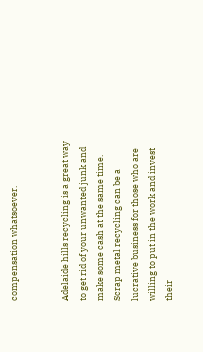compensation whatsoever.


Adelaide hills recycling is a great way to get rid of your unwanted junk and make some cash at the same time. Scrap metal recycling can be a lucrative business for those who are willing to put in the work and invest their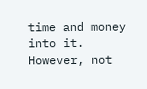time and money into it. However, not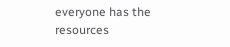everyone has the resources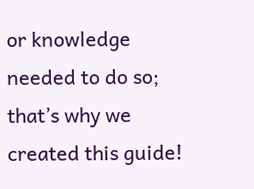or knowledge needed to do so; that’s why we created this guide!